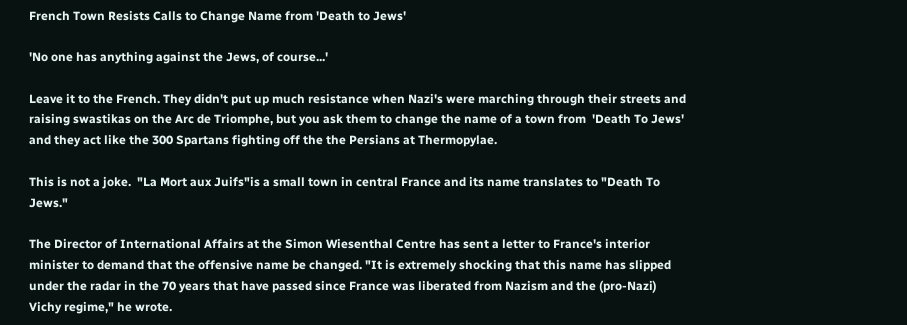French Town Resists Calls to Change Name from 'Death to Jews'

'No one has anything against the Jews, of course...'

Leave it to the French. They didn't put up much resistance when Nazi's were marching through their streets and raising swastikas on the Arc de Triomphe, but you ask them to change the name of a town from  'Death To Jews' and they act like the 300 Spartans fighting off the the Persians at Thermopylae.

This is not a joke.  "La Mort aux Juifs"is a small town in central France and its name translates to "Death To Jews."

The Director of International Affairs at the Simon Wiesenthal Centre has sent a letter to France's interior minister to demand that the offensive name be changed. "It is extremely shocking that this name has slipped under the radar in the 70 years that have passed since France was liberated from Nazism and the (pro-Nazi) Vichy regime," he wrote.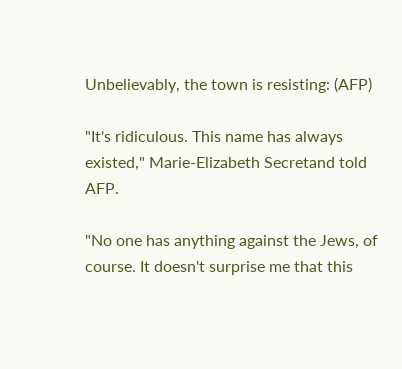Unbelievably, the town is resisting: (AFP)

"It's ridiculous. This name has always existed," Marie-Elizabeth Secretand told AFP.

"No one has anything against the Jews, of course. It doesn't surprise me that this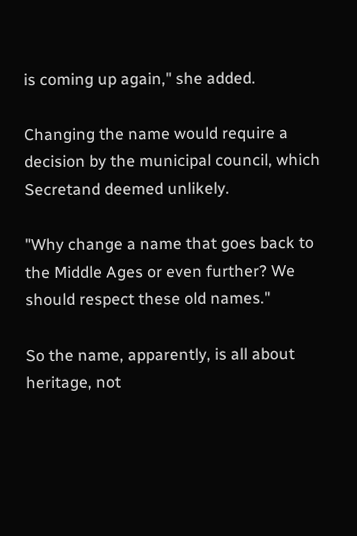is coming up again," she added.

Changing the name would require a decision by the municipal council, which Secretand deemed unlikely.

"Why change a name that goes back to the Middle Ages or even further? We should respect these old names."

So the name, apparently, is all about heritage, not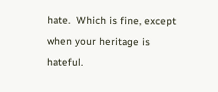hate.  Which is fine, except when your heritage is hateful.